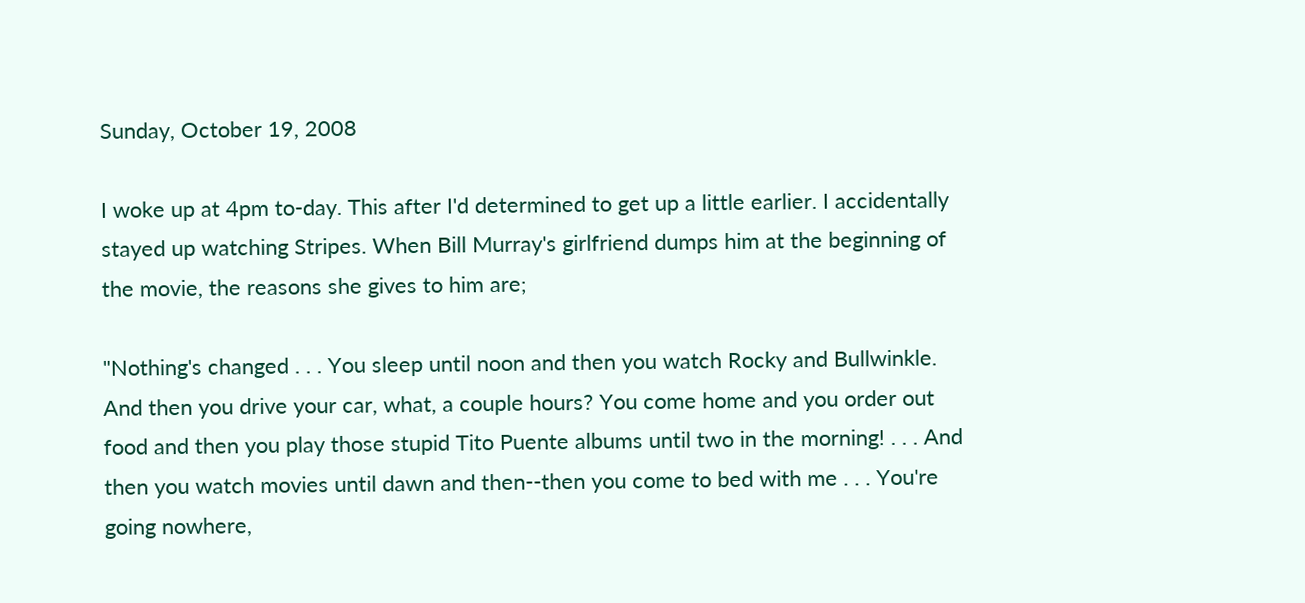Sunday, October 19, 2008

I woke up at 4pm to-day. This after I'd determined to get up a little earlier. I accidentally stayed up watching Stripes. When Bill Murray's girlfriend dumps him at the beginning of the movie, the reasons she gives to him are;

"Nothing's changed . . . You sleep until noon and then you watch Rocky and Bullwinkle. And then you drive your car, what, a couple hours? You come home and you order out food and then you play those stupid Tito Puente albums until two in the morning! . . . And then you watch movies until dawn and then--then you come to bed with me . . . You're going nowhere,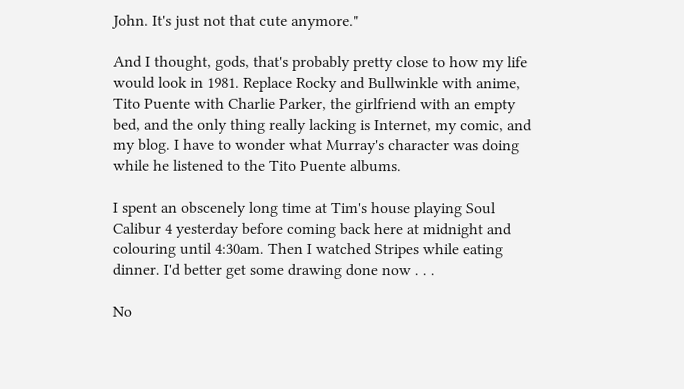John. It's just not that cute anymore."

And I thought, gods, that's probably pretty close to how my life would look in 1981. Replace Rocky and Bullwinkle with anime, Tito Puente with Charlie Parker, the girlfriend with an empty bed, and the only thing really lacking is Internet, my comic, and my blog. I have to wonder what Murray's character was doing while he listened to the Tito Puente albums.

I spent an obscenely long time at Tim's house playing Soul Calibur 4 yesterday before coming back here at midnight and colouring until 4:30am. Then I watched Stripes while eating dinner. I'd better get some drawing done now . . .

No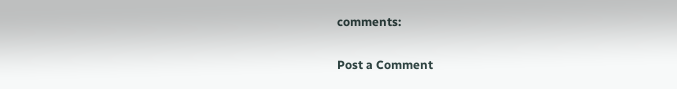comments:

Post a Comment